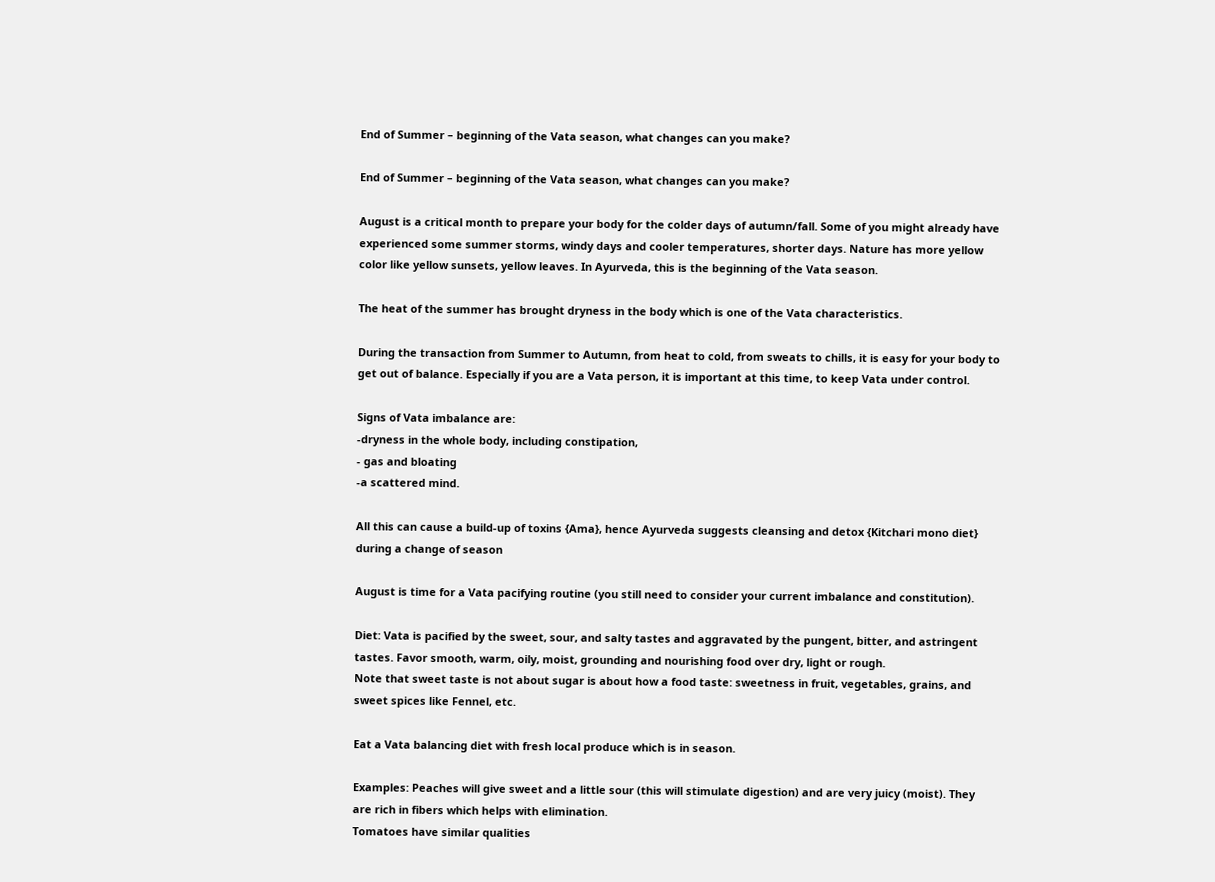End of Summer – beginning of the Vata season, what changes can you make?

End of Summer – beginning of the Vata season, what changes can you make?

August is a critical month to prepare your body for the colder days of autumn/fall. Some of you might already have experienced some summer storms, windy days and cooler temperatures, shorter days. Nature has more yellow color like yellow sunsets, yellow leaves. In Ayurveda, this is the beginning of the Vata season.

The heat of the summer has brought dryness in the body which is one of the Vata characteristics.

During the transaction from Summer to Autumn, from heat to cold, from sweats to chills, it is easy for your body to get out of balance. Especially if you are a Vata person, it is important at this time, to keep Vata under control.

Signs of Vata imbalance are:
-dryness in the whole body, including constipation,
- gas and bloating
-a scattered mind.

All this can cause a build-up of toxins {Ama}, hence Ayurveda suggests cleansing and detox {Kitchari mono diet} during a change of season

August is time for a Vata pacifying routine (you still need to consider your current imbalance and constitution).

Diet: Vata is pacified by the sweet, sour, and salty tastes and aggravated by the pungent, bitter, and astringent tastes. Favor smooth, warm, oily, moist, grounding and nourishing food over dry, light or rough.
Note that sweet taste is not about sugar is about how a food taste: sweetness in fruit, vegetables, grains, and sweet spices like Fennel, etc.

Eat a Vata balancing diet with fresh local produce which is in season.

Examples: Peaches will give sweet and a little sour (this will stimulate digestion) and are very juicy (moist). They are rich in fibers which helps with elimination.
Tomatoes have similar qualities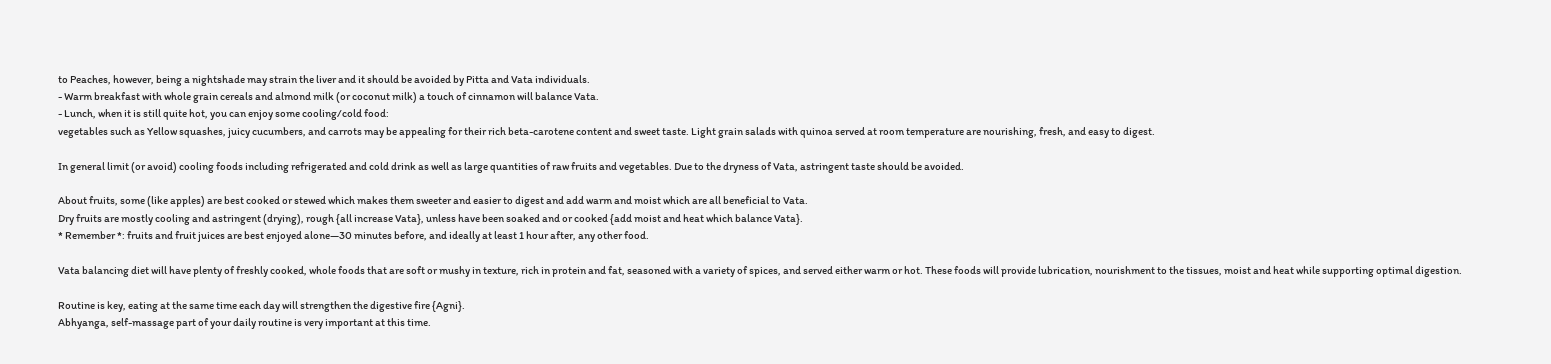to Peaches, however, being a nightshade may strain the liver and it should be avoided by Pitta and Vata individuals.
- Warm breakfast with whole grain cereals and almond milk (or coconut milk) a touch of cinnamon will balance Vata.
- Lunch, when it is still quite hot, you can enjoy some cooling/cold food:
vegetables such as Yellow squashes, juicy cucumbers, and carrots may be appealing for their rich beta-carotene content and sweet taste. Light grain salads with quinoa served at room temperature are nourishing, fresh, and easy to digest.

In general limit (or avoid) cooling foods including refrigerated and cold drink as well as large quantities of raw fruits and vegetables. Due to the dryness of Vata, astringent taste should be avoided.

About fruits, some (like apples) are best cooked or stewed which makes them sweeter and easier to digest and add warm and moist which are all beneficial to Vata.
Dry fruits are mostly cooling and astringent (drying), rough {all increase Vata}, unless have been soaked and or cooked {add moist and heat which balance Vata}.
* Remember *: fruits and fruit juices are best enjoyed alone—30 minutes before, and ideally at least 1 hour after, any other food.

Vata balancing diet will have plenty of freshly cooked, whole foods that are soft or mushy in texture, rich in protein and fat, seasoned with a variety of spices, and served either warm or hot. These foods will provide lubrication, nourishment to the tissues, moist and heat while supporting optimal digestion.

Routine is key, eating at the same time each day will strengthen the digestive fire {Agni}.
Abhyanga, self-massage part of your daily routine is very important at this time.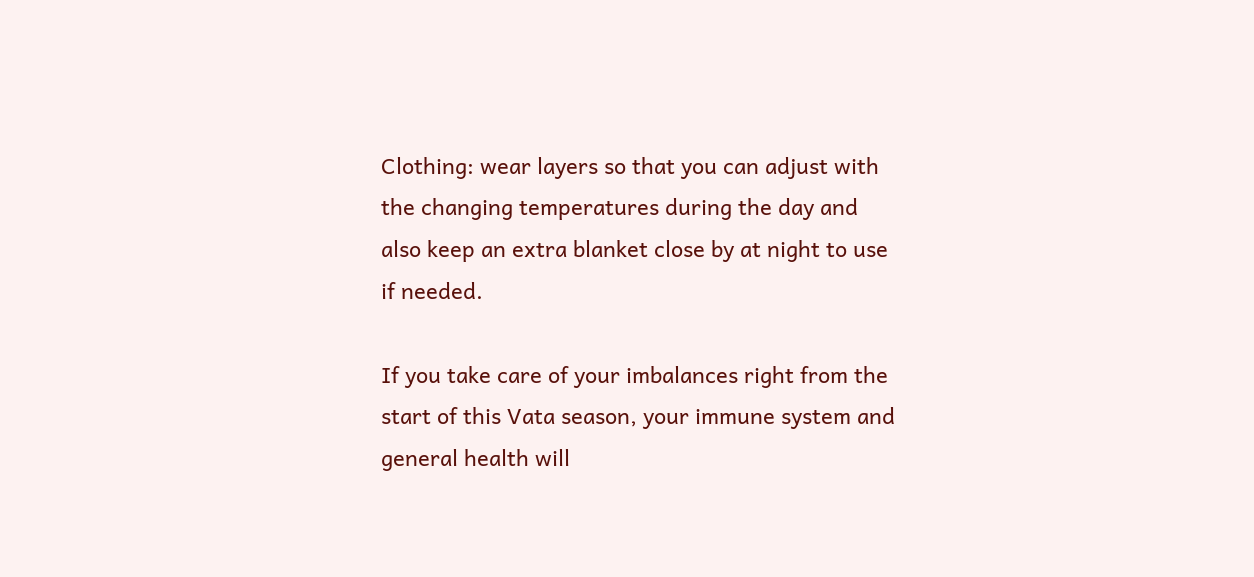Clothing: wear layers so that you can adjust with the changing temperatures during the day and also keep an extra blanket close by at night to use if needed.

If you take care of your imbalances right from the start of this Vata season, your immune system and general health will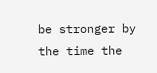be stronger by the time the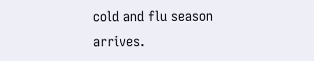cold and flu season arrives.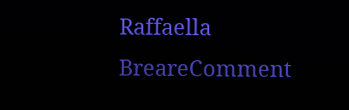Raffaella BreareComment